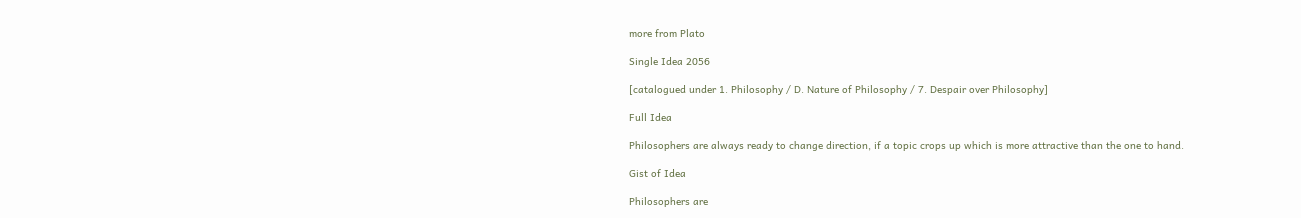more from Plato

Single Idea 2056

[catalogued under 1. Philosophy / D. Nature of Philosophy / 7. Despair over Philosophy]

Full Idea

Philosophers are always ready to change direction, if a topic crops up which is more attractive than the one to hand.

Gist of Idea

Philosophers are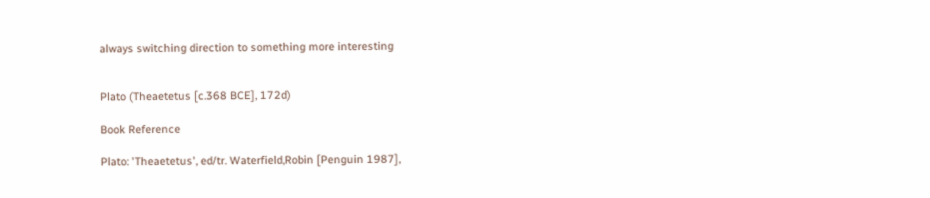always switching direction to something more interesting


Plato (Theaetetus [c.368 BCE], 172d)

Book Reference

Plato: 'Theaetetus', ed/tr. Waterfield,Robin [Penguin 1987],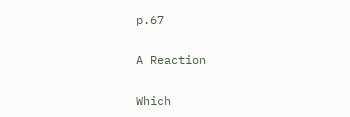p.67

A Reaction

Which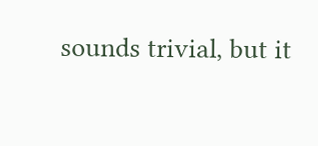sounds trivial, but it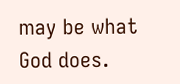may be what God does.